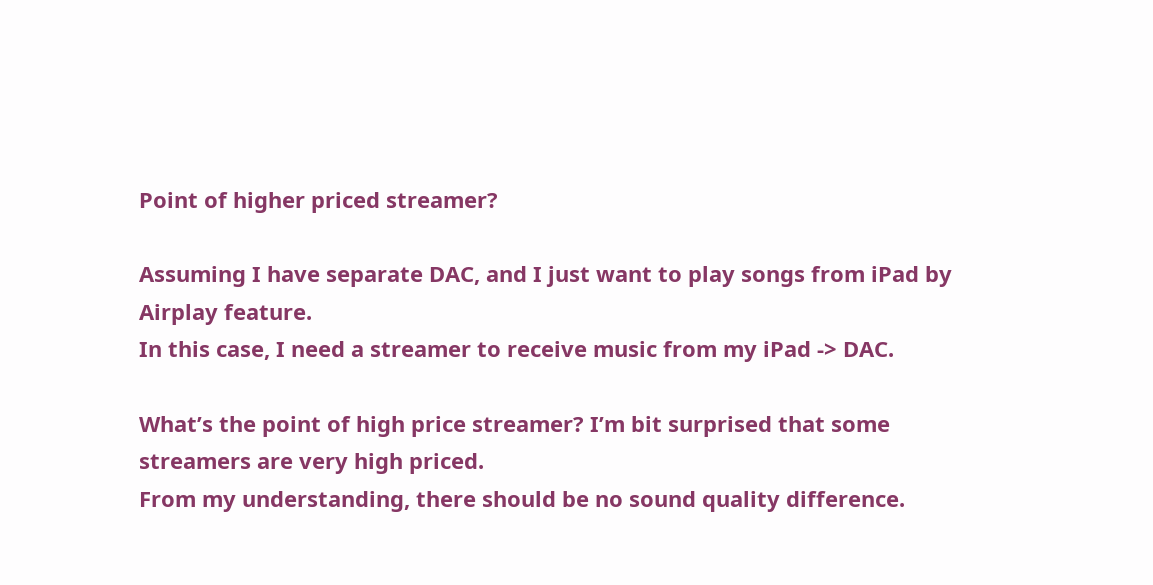Point of higher priced streamer?

Assuming I have separate DAC, and I just want to play songs from iPad by Airplay feature.
In this case, I need a streamer to receive music from my iPad -> DAC.

What’s the point of high price streamer? I’m bit surprised that some streamers are very high priced.
From my understanding, there should be no sound quality difference.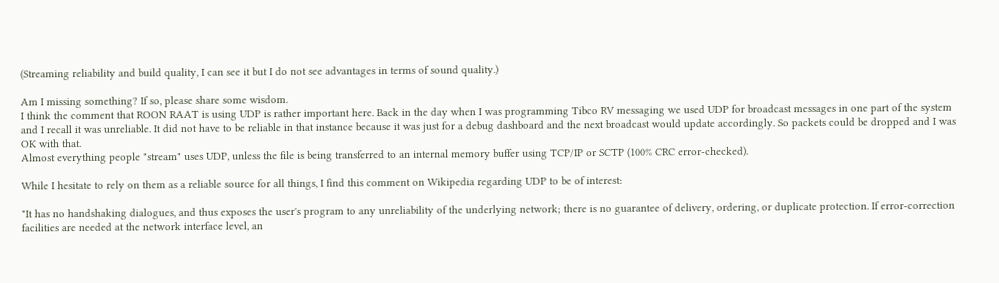(Streaming reliability and build quality, I can see it but I do not see advantages in terms of sound quality.)

Am I missing something? If so, please share some wisdom.
I think the comment that ROON RAAT is using UDP is rather important here. Back in the day when I was programming Tibco RV messaging we used UDP for broadcast messages in one part of the system and I recall it was unreliable. It did not have to be reliable in that instance because it was just for a debug dashboard and the next broadcast would update accordingly. So packets could be dropped and I was OK with that.
Almost everything people "stream" uses UDP, unless the file is being transferred to an internal memory buffer using TCP/IP or SCTP (100% CRC error-checked).

While I hesitate to rely on them as a reliable source for all things, I find this comment on Wikipedia regarding UDP to be of interest:

"It has no handshaking dialogues, and thus exposes the user's program to any unreliability of the underlying network; there is no guarantee of delivery, ordering, or duplicate protection. If error-correction facilities are needed at the network interface level, an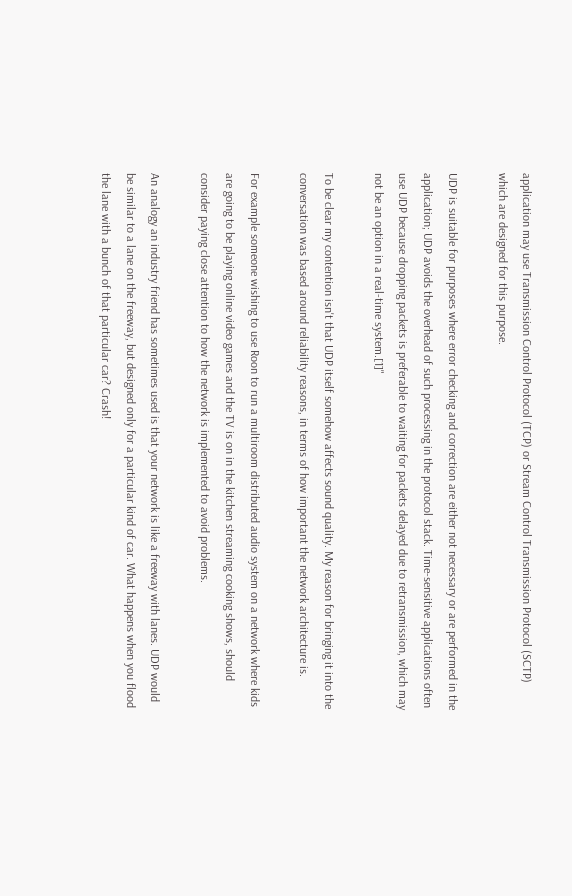application may use Transmission Control Protocol (TCP) or Stream Control Transmission Protocol (SCTP) which are designed for this purpose.

UDP is suitable for purposes where error checking and correction are either not necessary or are performed in the application; UDP avoids the overhead of such processing in the protocol stack. Time-sensitive applications often use UDP because dropping packets is preferable to waiting for packets delayed due to retransmission, which may not be an option in a real-time system.[1]"

To be clear my contention isn't that UDP itself somehow affects sound quality. My reason for bringing it into the conversation was based around reliability reasons, in terms of how important the network architecture is.

For example someone wishing to use Roon to run a multiroom distributed audio system on a network where kids are going to be playing online video games and the TV is on in the kitchen streaming cooking shows, should consider paying close attention to how the network is implemented to avoid problems.

An analogy an industry friend has sometimes used is that your network is like a freeway with lanes. UDP would be similar to a lane on the freeway, but designed only for a particular kind of car. What happens when you flood the lane with a bunch of that particular car? Crash!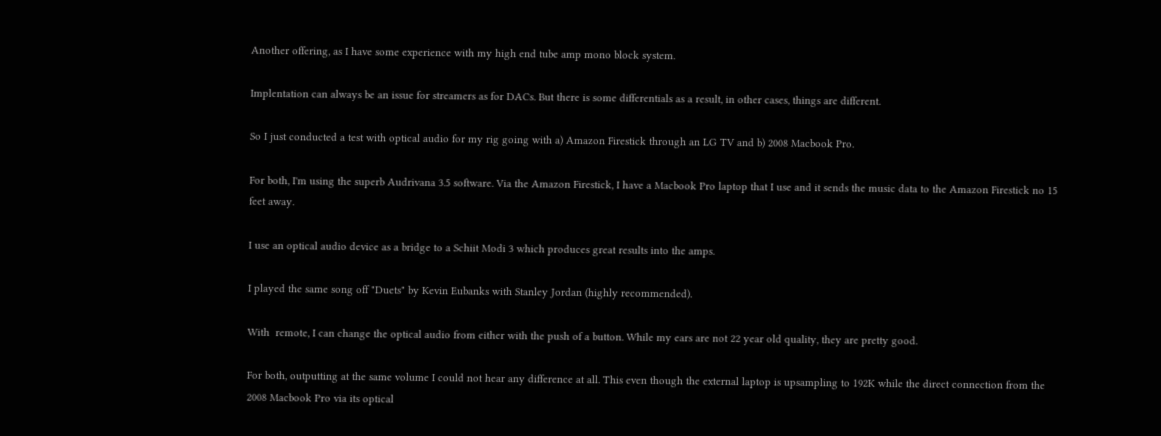Another offering, as I have some experience with my high end tube amp mono block system.

Implentation can always be an issue for streamers as for DACs. But there is some differentials as a result, in other cases, things are different.

So I just conducted a test with optical audio for my rig going with a) Amazon Firestick through an LG TV and b) 2008 Macbook Pro.

For both, I'm using the superb Audrivana 3.5 software. Via the Amazon Firestick, I have a Macbook Pro laptop that I use and it sends the music data to the Amazon Firestick no 15 feet away.

I use an optical audio device as a bridge to a Schiit Modi 3 which produces great results into the amps.

I played the same song off "Duets" by Kevin Eubanks with Stanley Jordan (highly recommended).

With  remote, I can change the optical audio from either with the push of a button. While my ears are not 22 year old quality, they are pretty good.

For both, outputting at the same volume I could not hear any difference at all. This even though the external laptop is upsampling to 192K while the direct connection from the 2008 Macbook Pro via its optical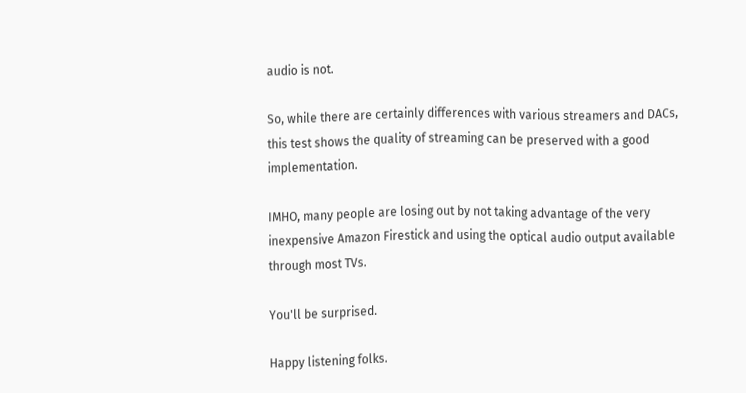audio is not.

So, while there are certainly differences with various streamers and DACs, this test shows the quality of streaming can be preserved with a good implementation.

IMHO, many people are losing out by not taking advantage of the very inexpensive Amazon Firestick and using the optical audio output available through most TVs.

You'll be surprised.

Happy listening folks.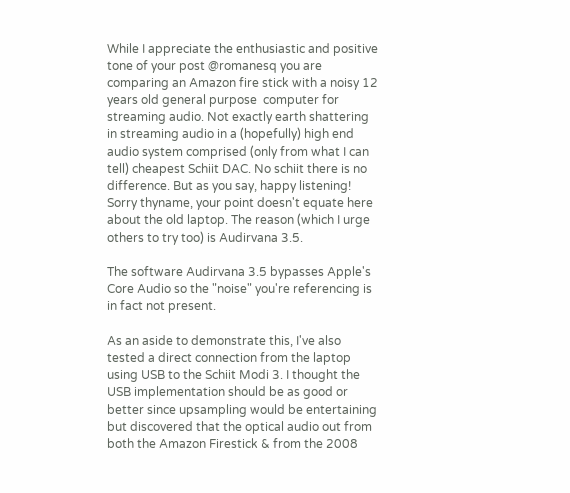While I appreciate the enthusiastic and positive tone of your post @romanesq you are comparing an Amazon fire stick with a noisy 12 years old general purpose  computer for streaming audio. Not exactly earth shattering in streaming audio in a (hopefully) high end audio system comprised (only from what I can tell) cheapest Schiit DAC. No schiit there is no difference. But as you say, happy listening!
Sorry thyname, your point doesn't equate here about the old laptop. The reason (which I urge others to try too) is Audirvana 3.5.

The software Audirvana 3.5 bypasses Apple's Core Audio so the "noise" you're referencing is in fact not present.

As an aside to demonstrate this, I've also tested a direct connection from the laptop using USB to the Schiit Modi 3. I thought the USB implementation should be as good or better since upsampling would be entertaining but discovered that the optical audio out from both the Amazon Firestick & from the 2008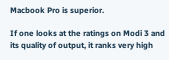Macbook Pro is superior.

If one looks at the ratings on Modi 3 and its quality of output, it ranks very high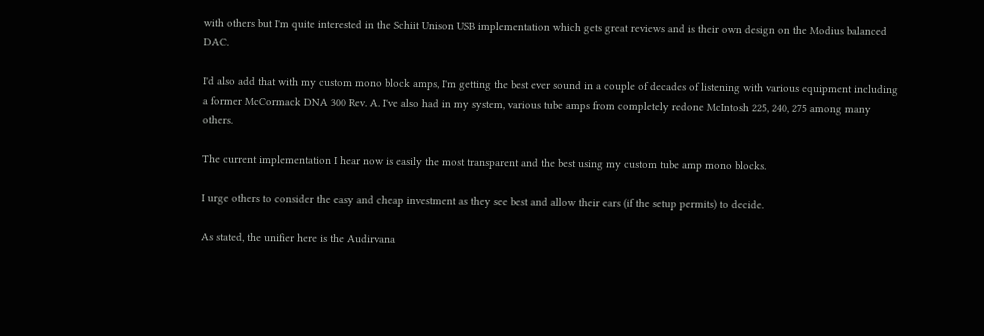with others but I'm quite interested in the Schiit Unison USB implementation which gets great reviews and is their own design on the Modius balanced DAC.

I'd also add that with my custom mono block amps, I'm getting the best ever sound in a couple of decades of listening with various equipment including a former McCormack DNA 300 Rev. A. I've also had in my system, various tube amps from completely redone McIntosh 225, 240, 275 among many others.

The current implementation I hear now is easily the most transparent and the best using my custom tube amp mono blocks.

I urge others to consider the easy and cheap investment as they see best and allow their ears (if the setup permits) to decide.

As stated, the unifier here is the Audirvana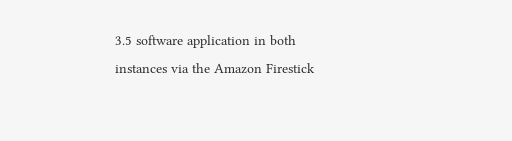3.5 software application in both instances via the Amazon Firestick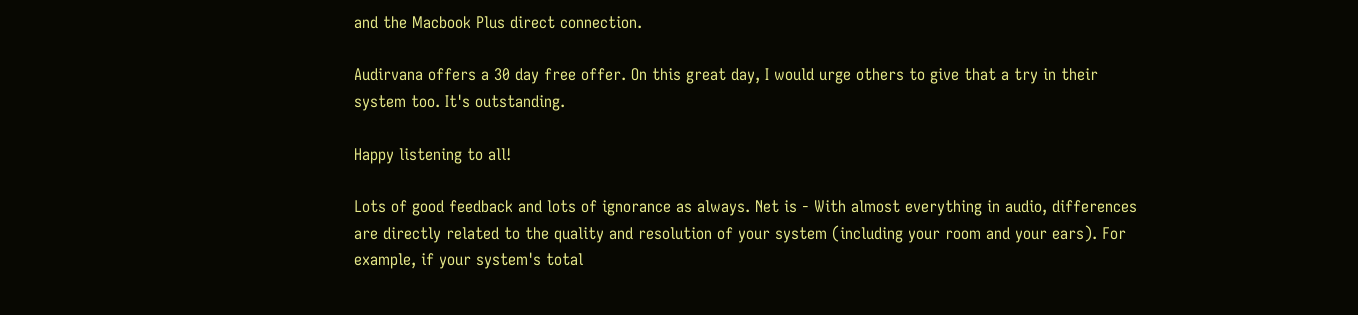and the Macbook Plus direct connection.

Audirvana offers a 30 day free offer. On this great day, I would urge others to give that a try in their system too. It's outstanding.

Happy listening to all!

Lots of good feedback and lots of ignorance as always. Net is - With almost everything in audio, differences are directly related to the quality and resolution of your system (including your room and your ears). For example, if your system's total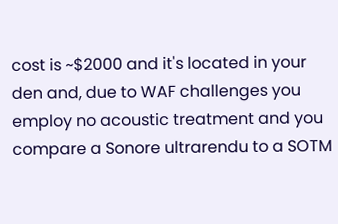cost is ~$2000 and it's located in your den and, due to WAF challenges you employ no acoustic treatment and you compare a Sonore ultrarendu to a SOTM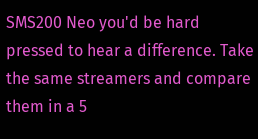SMS200 Neo you'd be hard pressed to hear a difference. Take the same streamers and compare them in a 5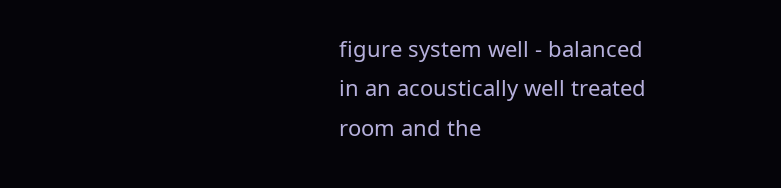figure system well - balanced in an acoustically well treated room and the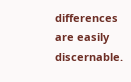differences are easily discernable.